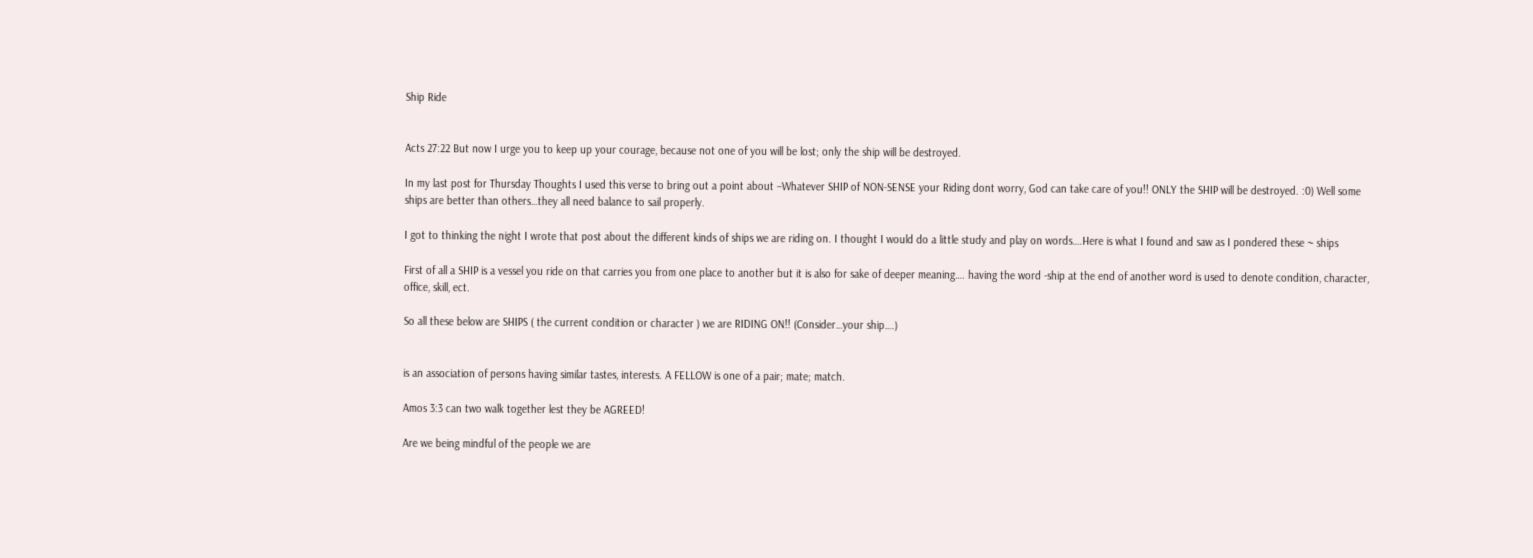Ship Ride


Acts 27:22 But now I urge you to keep up your courage, because not one of you will be lost; only the ship will be destroyed.

In my last post for Thursday Thoughts I used this verse to bring out a point about –Whatever SHIP of NON-SENSE your Riding dont worry, God can take care of you!! ONLY the SHIP will be destroyed. :0) Well some ships are better than others…they all need balance to sail properly.

I got to thinking the night I wrote that post about the different kinds of ships we are riding on. I thought I would do a little study and play on words….Here is what I found and saw as I pondered these ~ ships

First of all a SHIP is a vessel you ride on that carries you from one place to another but it is also for sake of deeper meaning…. having the word -ship at the end of another word is used to denote condition, character, office, skill, ect.

So all these below are SHIPS ( the current condition or character ) we are RIDING ON!! (Consider…your ship….)


is an association of persons having similar tastes, interests. A FELLOW is one of a pair; mate; match.

Amos 3:3 can two walk together lest they be AGREED!

Are we being mindful of the people we are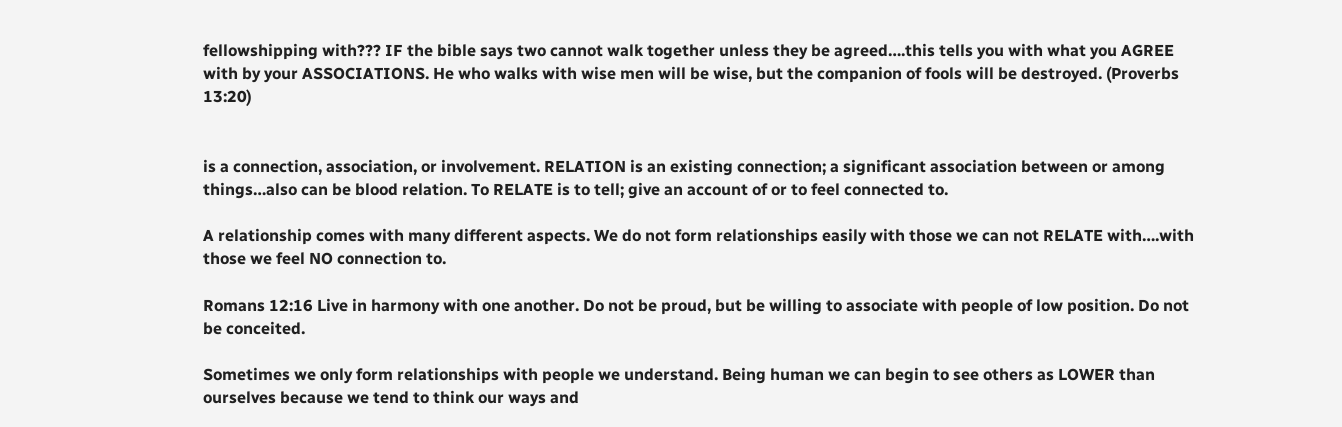fellowshipping with??? IF the bible says two cannot walk together unless they be agreed….this tells you with what you AGREE with by your ASSOCIATIONS. He who walks with wise men will be wise, but the companion of fools will be destroyed. (Proverbs 13:20)


is a connection, association, or involvement. RELATION is an existing connection; a significant association between or among things…also can be blood relation. To RELATE is to tell; give an account of or to feel connected to.

A relationship comes with many different aspects. We do not form relationships easily with those we can not RELATE with….with those we feel NO connection to.

Romans 12:16 Live in harmony with one another. Do not be proud, but be willing to associate with people of low position. Do not be conceited.

Sometimes we only form relationships with people we understand. Being human we can begin to see others as LOWER than ourselves because we tend to think our ways and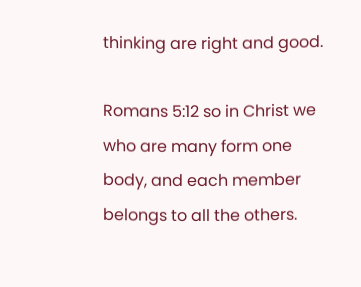thinking are right and good.

Romans 5:12 so in Christ we who are many form one body, and each member belongs to all the others.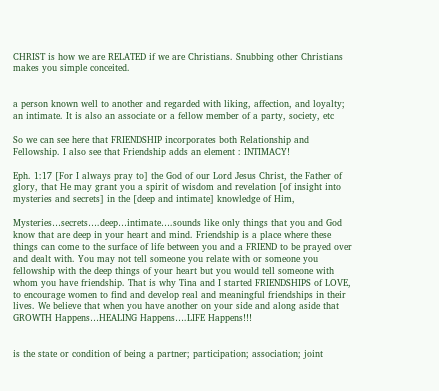CHRIST is how we are RELATED if we are Christians. Snubbing other Christians makes you simple conceited.


a person known well to another and regarded with liking, affection, and loyalty; an intimate. It is also an associate or a fellow member of a party, society, etc

So we can see here that FRIENDSHIP incorporates both Relationship and Fellowship. I also see that Friendship adds an element : INTIMACY!

Eph. 1:17 [For I always pray to] the God of our Lord Jesus Christ, the Father of glory, that He may grant you a spirit of wisdom and revelation [of insight into mysteries and secrets] in the [deep and intimate] knowledge of Him,

Mysteries…secrets….deep…intimate….sounds like only things that you and God know that are deep in your heart and mind. Friendship is a place where these things can come to the surface of life between you and a FRIEND to be prayed over and dealt with. You may not tell someone you relate with or someone you fellowship with the deep things of your heart but you would tell someone with whom you have friendship. That is why Tina and I started FRIENDSHIPS of LOVE, to encourage women to find and develop real and meaningful friendships in their lives. We believe that when you have another on your side and along aside that GROWTH Happens…HEALING Happens….LIFE Happens!!!


is the state or condition of being a partner; participation; association; joint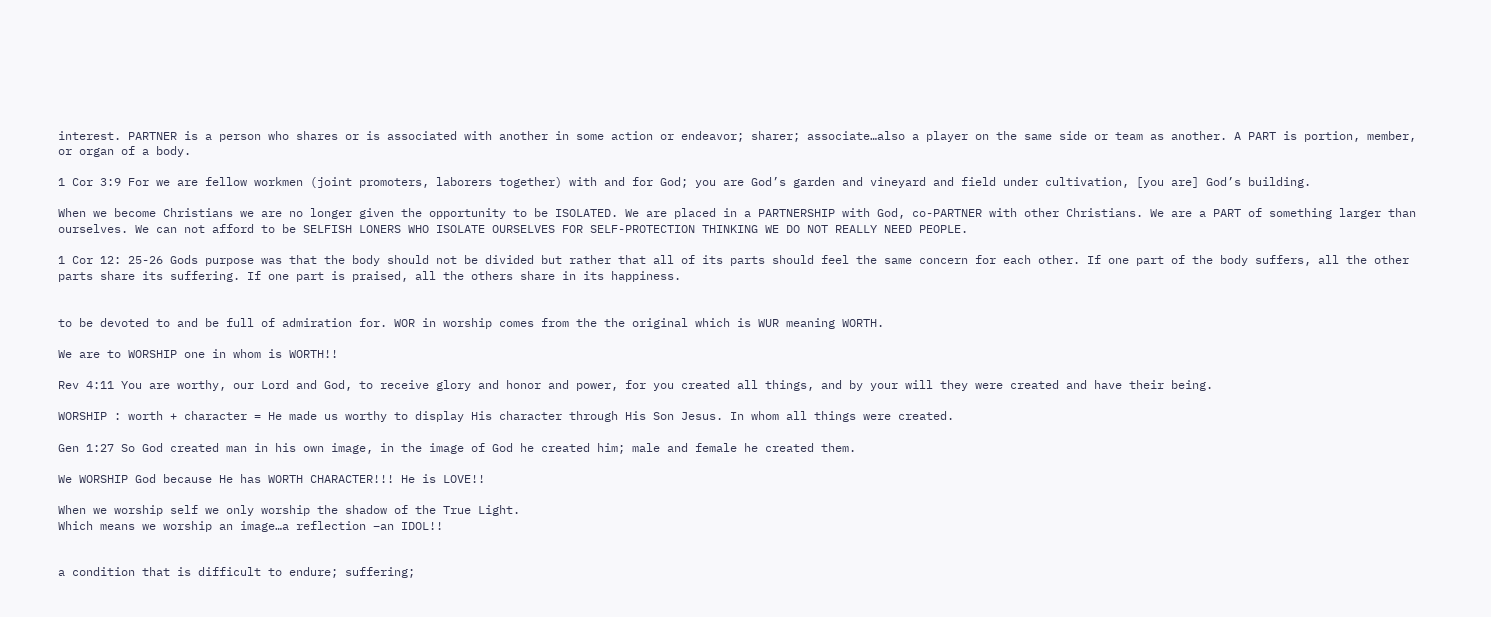interest. PARTNER is a person who shares or is associated with another in some action or endeavor; sharer; associate…also a player on the same side or team as another. A PART is portion, member, or organ of a body.

1 Cor 3:9 For we are fellow workmen (joint promoters, laborers together) with and for God; you are God’s garden and vineyard and field under cultivation, [you are] God’s building.

When we become Christians we are no longer given the opportunity to be ISOLATED. We are placed in a PARTNERSHIP with God, co-PARTNER with other Christians. We are a PART of something larger than ourselves. We can not afford to be SELFISH LONERS WHO ISOLATE OURSELVES FOR SELF-PROTECTION THINKING WE DO NOT REALLY NEED PEOPLE.

1 Cor 12: 25-26 Gods purpose was that the body should not be divided but rather that all of its parts should feel the same concern for each other. If one part of the body suffers, all the other parts share its suffering. If one part is praised, all the others share in its happiness.


to be devoted to and be full of admiration for. WOR in worship comes from the the original which is WUR meaning WORTH.

We are to WORSHIP one in whom is WORTH!!

Rev 4:11 You are worthy, our Lord and God, to receive glory and honor and power, for you created all things, and by your will they were created and have their being.

WORSHIP : worth + character = He made us worthy to display His character through His Son Jesus. In whom all things were created.

Gen 1:27 So God created man in his own image, in the image of God he created him; male and female he created them.

We WORSHIP God because He has WORTH CHARACTER!!! He is LOVE!!

When we worship self we only worship the shadow of the True Light.
Which means we worship an image…a reflection –an IDOL!!


a condition that is difficult to endure; suffering;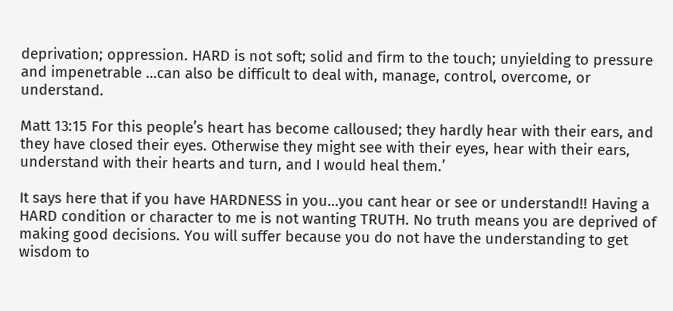deprivation; oppression. HARD is not soft; solid and firm to the touch; unyielding to pressure and impenetrable …can also be difficult to deal with, manage, control, overcome, or understand.

Matt 13:15 For this people’s heart has become calloused; they hardly hear with their ears, and they have closed their eyes. Otherwise they might see with their eyes, hear with their ears, understand with their hearts and turn, and I would heal them.’

It says here that if you have HARDNESS in you…you cant hear or see or understand!! Having a HARD condition or character to me is not wanting TRUTH. No truth means you are deprived of making good decisions. You will suffer because you do not have the understanding to get wisdom to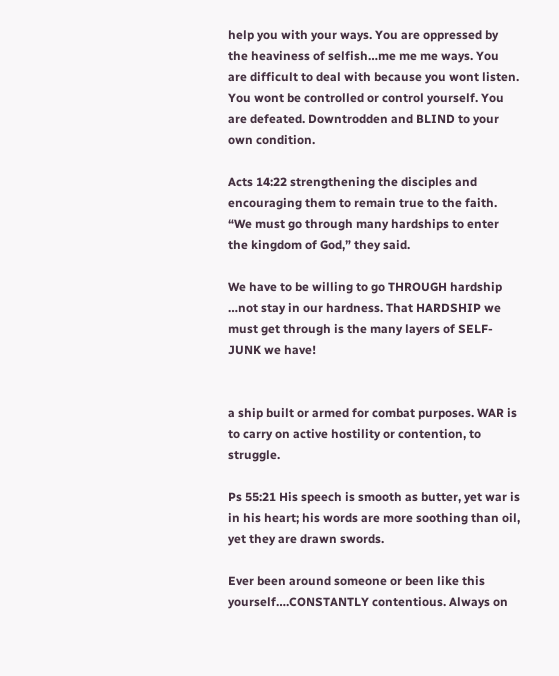help you with your ways. You are oppressed by the heaviness of selfish…me me me ways. You are difficult to deal with because you wont listen. You wont be controlled or control yourself. You are defeated. Downtrodden and BLIND to your own condition.

Acts 14:22 strengthening the disciples and encouraging them to remain true to the faith. “We must go through many hardships to enter the kingdom of God,” they said.

We have to be willing to go THROUGH hardship …not stay in our hardness. That HARDSHIP we must get through is the many layers of SELF-JUNK we have!


a ship built or armed for combat purposes. WAR is to carry on active hostility or contention, to struggle.

Ps 55:21 His speech is smooth as butter, yet war is in his heart; his words are more soothing than oil, yet they are drawn swords.

Ever been around someone or been like this yourself….CONSTANTLY contentious. Always on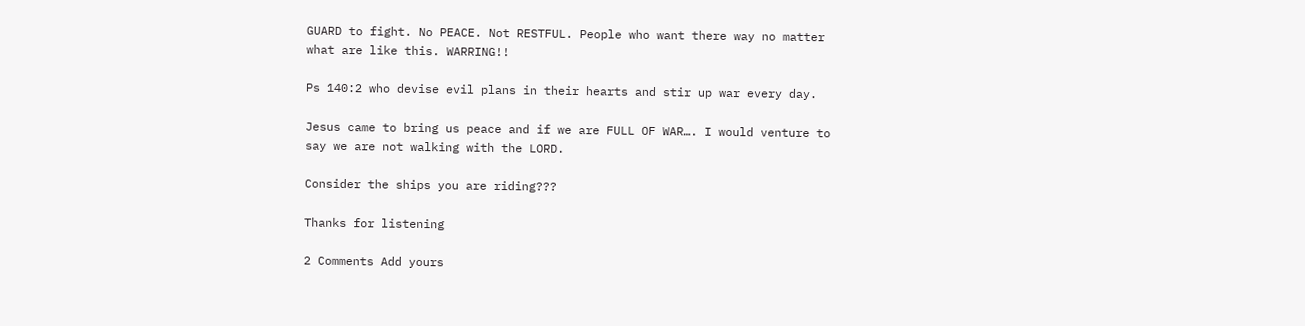GUARD to fight. No PEACE. Not RESTFUL. People who want there way no matter what are like this. WARRING!!

Ps 140:2 who devise evil plans in their hearts and stir up war every day.

Jesus came to bring us peace and if we are FULL OF WAR…. I would venture to say we are not walking with the LORD.

Consider the ships you are riding???

Thanks for listening

2 Comments Add yours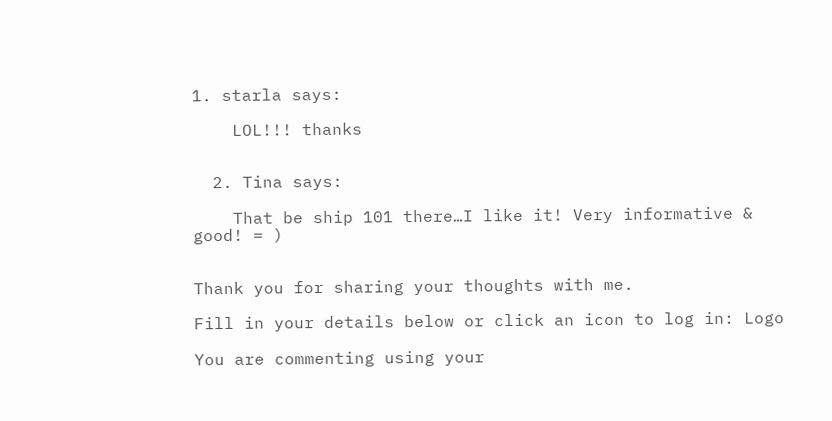1. starla says:

    LOL!!! thanks


  2. Tina says:

    That be ship 101 there…I like it! Very informative & good! = )


Thank you for sharing your thoughts with me.

Fill in your details below or click an icon to log in: Logo

You are commenting using your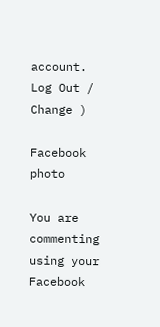account. Log Out /  Change )

Facebook photo

You are commenting using your Facebook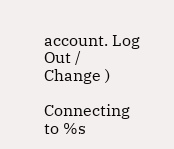account. Log Out /  Change )

Connecting to %s